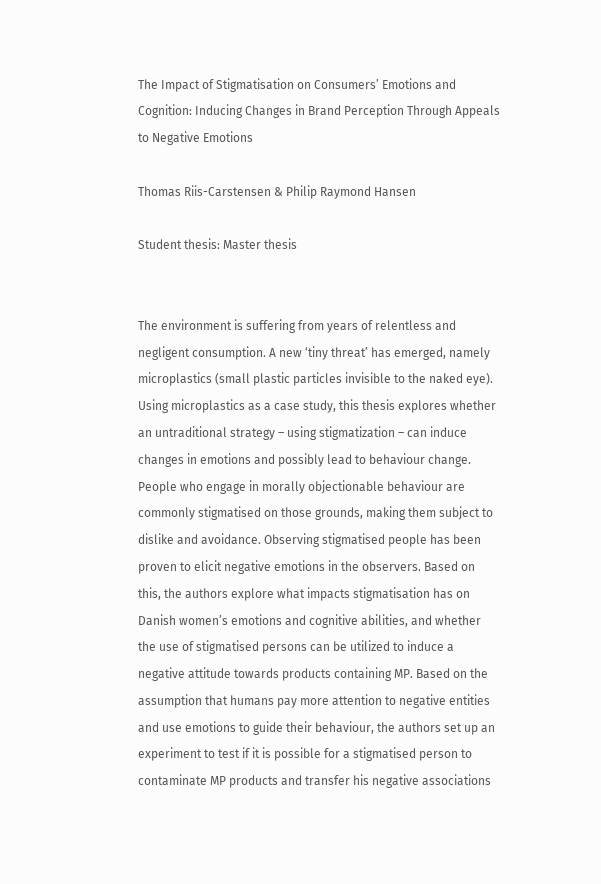The Impact of Stigmatisation on Consumers’ Emotions and Cognition: Inducing Changes in Brand Perception Through Appeals to Negative Emotions

Thomas Riis-Carstensen & Philip Raymond Hansen

Student thesis: Master thesis


The environment is suffering from years of relentless and negligent consumption. A new ‘tiny threat’ has emerged, namely microplastics (small plastic particles invisible to the naked eye). Using microplastics as a case study, this thesis explores whether an untraditional strategy – using stigmatization – can induce changes in emotions and possibly lead to behaviour change. People who engage in morally objectionable behaviour are commonly stigmatised on those grounds, making them subject to dislike and avoidance. Observing stigmatised people has been proven to elicit negative emotions in the observers. Based on this, the authors explore what impacts stigmatisation has on Danish women’s emotions and cognitive abilities, and whether the use of stigmatised persons can be utilized to induce a negative attitude towards products containing MP. Based on the assumption that humans pay more attention to negative entities and use emotions to guide their behaviour, the authors set up an experiment to test if it is possible for a stigmatised person to contaminate MP products and transfer his negative associations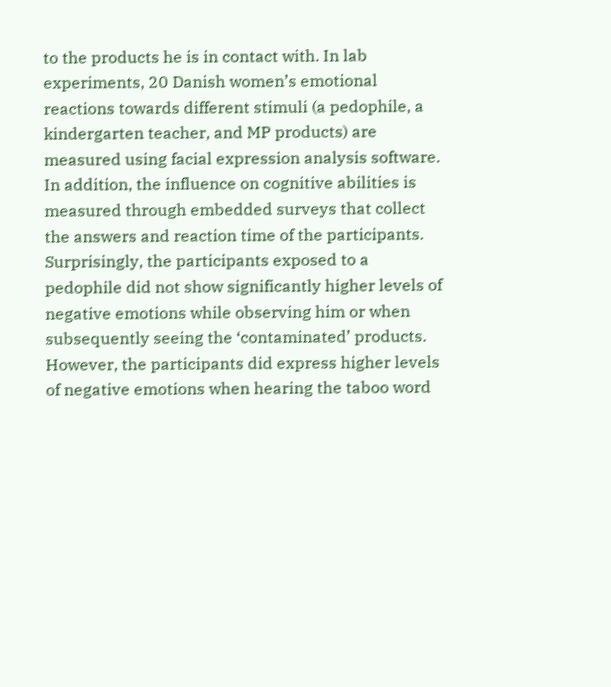to the products he is in contact with. In lab experiments, 20 Danish women’s emotional reactions towards different stimuli (a pedophile, a kindergarten teacher, and MP products) are measured using facial expression analysis software. In addition, the influence on cognitive abilities is measured through embedded surveys that collect the answers and reaction time of the participants. Surprisingly, the participants exposed to a pedophile did not show significantly higher levels of negative emotions while observing him or when subsequently seeing the ‘contaminated’ products. However, the participants did express higher levels of negative emotions when hearing the taboo word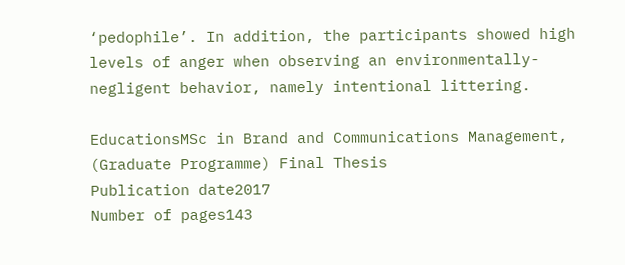‘pedophile’. In addition, the participants showed high levels of anger when observing an environmentally-negligent behavior, namely intentional littering.

EducationsMSc in Brand and Communications Management, (Graduate Programme) Final Thesis
Publication date2017
Number of pages143